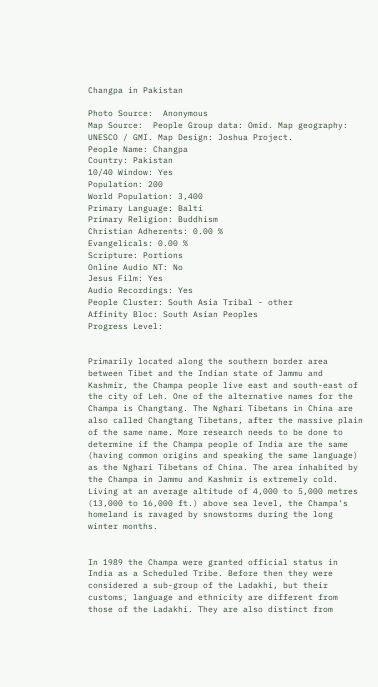Changpa in Pakistan

Photo Source:  Anonymous
Map Source:  People Group data: Omid. Map geography: UNESCO / GMI. Map Design: Joshua Project.
People Name: Changpa
Country: Pakistan
10/40 Window: Yes
Population: 200
World Population: 3,400
Primary Language: Balti
Primary Religion: Buddhism
Christian Adherents: 0.00 %
Evangelicals: 0.00 %
Scripture: Portions
Online Audio NT: No
Jesus Film: Yes
Audio Recordings: Yes
People Cluster: South Asia Tribal - other
Affinity Bloc: South Asian Peoples
Progress Level:


Primarily located along the southern border area between Tibet and the Indian state of Jammu and Kashmir, the Champa people live east and south-east of the city of Leh. One of the alternative names for the Champa is Changtang. The Nghari Tibetans in China are also called Changtang Tibetans, after the massive plain of the same name. More research needs to be done to determine if the Champa people of India are the same (having common origins and speaking the same language) as the Nghari Tibetans of China. The area inhabited by the Champa in Jammu and Kashmir is extremely cold. Living at an average altitude of 4,000 to 5,000 metres (13,000 to 16,000 ft.) above sea level, the Champa's homeland is ravaged by snowstorms during the long winter months.


In 1989 the Champa were granted official status in India as a Scheduled Tribe. Before then they were considered a sub-group of the Ladakhi, but their customs, language and ethnicity are different from those of the Ladakhi. They are also distinct from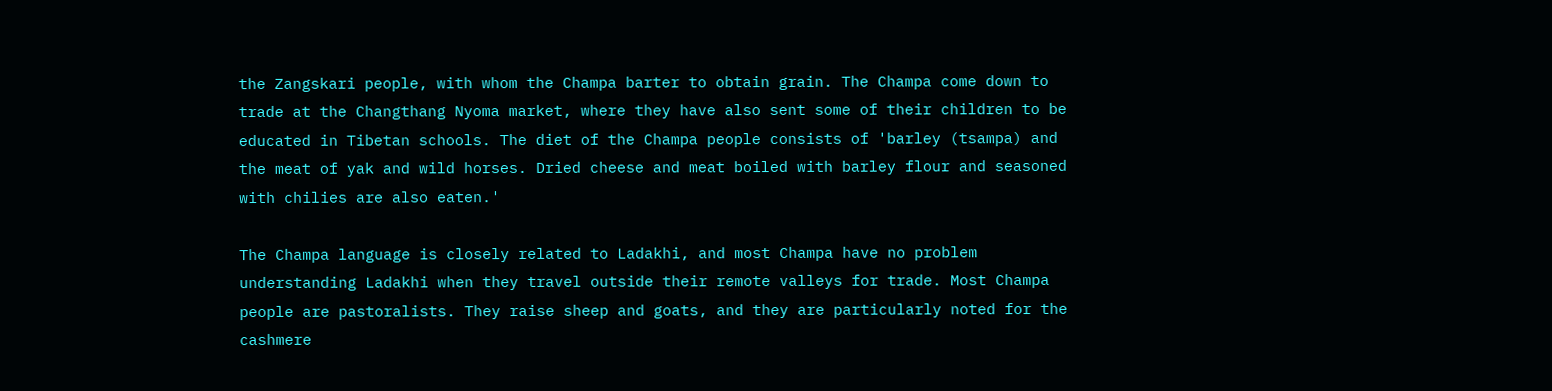the Zangskari people, with whom the Champa barter to obtain grain. The Champa come down to trade at the Changthang Nyoma market, where they have also sent some of their children to be educated in Tibetan schools. The diet of the Champa people consists of 'barley (tsampa) and the meat of yak and wild horses. Dried cheese and meat boiled with barley flour and seasoned with chilies are also eaten.'

The Champa language is closely related to Ladakhi, and most Champa have no problem understanding Ladakhi when they travel outside their remote valleys for trade. Most Champa people are pastoralists. They raise sheep and goats, and they are particularly noted for the cashmere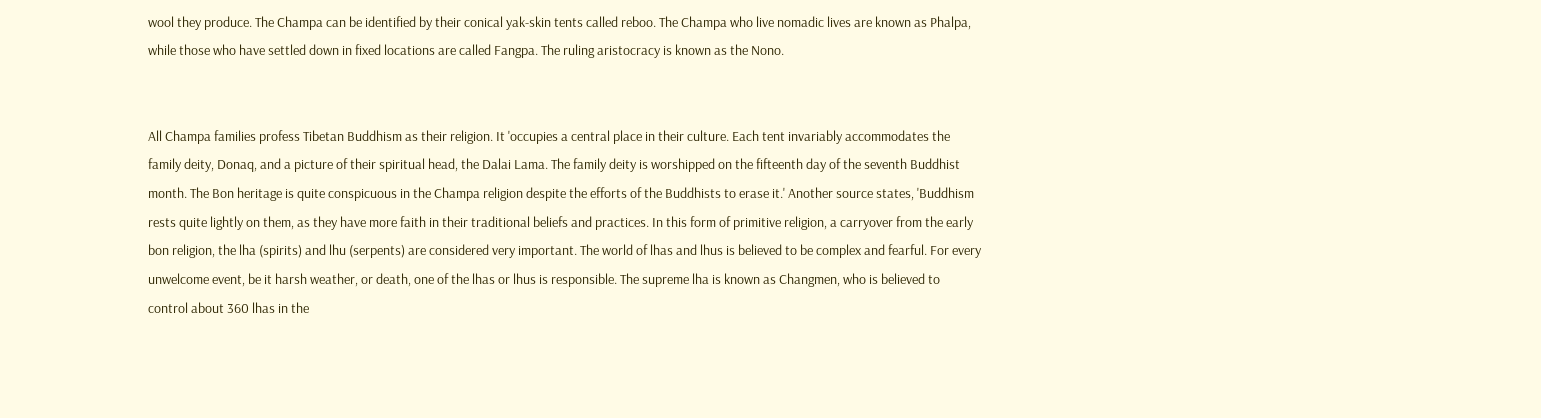wool they produce. The Champa can be identified by their conical yak-skin tents called reboo. The Champa who live nomadic lives are known as Phalpa, while those who have settled down in fixed locations are called Fangpa. The ruling aristocracy is known as the Nono.


All Champa families profess Tibetan Buddhism as their religion. It 'occupies a central place in their culture. Each tent invariably accommodates the family deity, Donaq, and a picture of their spiritual head, the Dalai Lama. The family deity is worshipped on the fifteenth day of the seventh Buddhist month. The Bon heritage is quite conspicuous in the Champa religion despite the efforts of the Buddhists to erase it.' Another source states, 'Buddhism rests quite lightly on them, as they have more faith in their traditional beliefs and practices. In this form of primitive religion, a carryover from the early bon religion, the lha (spirits) and lhu (serpents) are considered very important. The world of lhas and lhus is believed to be complex and fearful. For every unwelcome event, be it harsh weather, or death, one of the lhas or lhus is responsible. The supreme lha is known as Changmen, who is believed to control about 360 lhas in the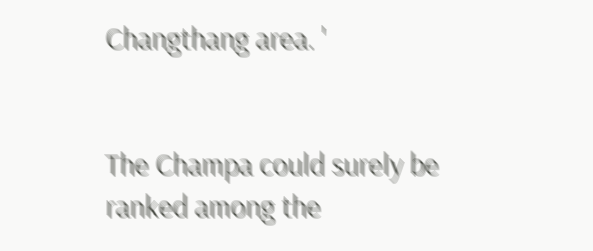Changthang area. '


The Champa could surely be ranked among the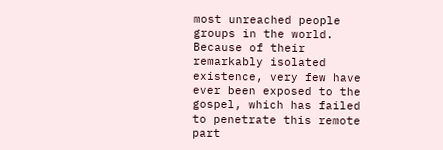most unreached people groups in the world. Because of their remarkably isolated existence, very few have ever been exposed to the gospel, which has failed to penetrate this remote part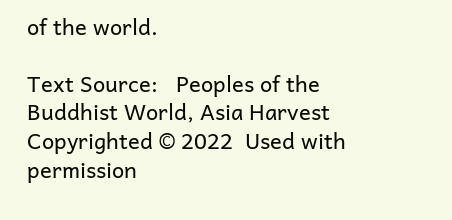of the world.

Text Source:   Peoples of the Buddhist World, Asia Harvest  Copyrighted © 2022  Used with permission